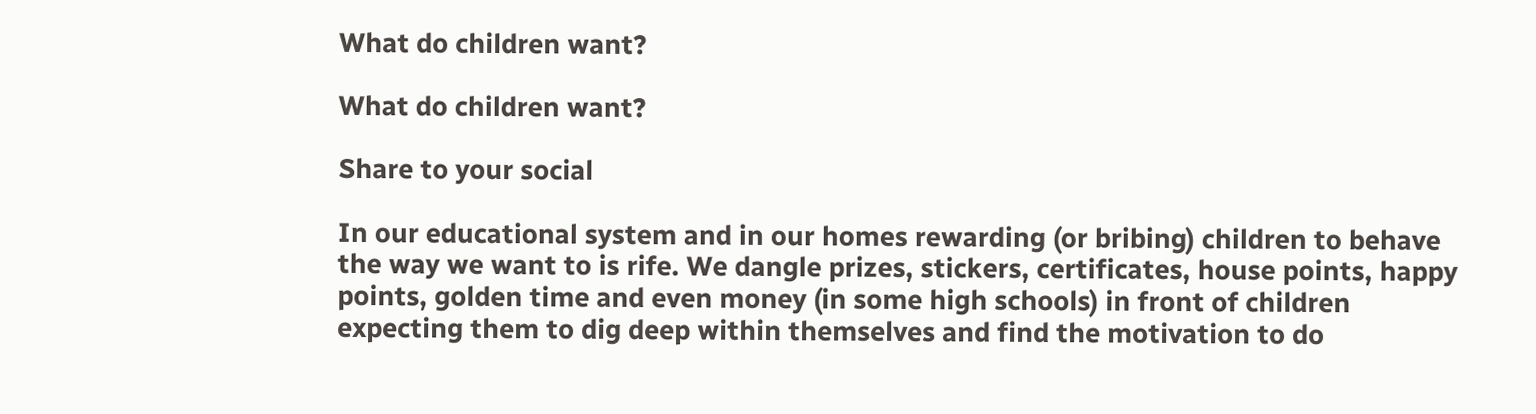What do children want?

What do children want?

Share to your social

In our educational system and in our homes rewarding (or bribing) children to behave the way we want to is rife. We dangle prizes, stickers, certificates, house points, happy points, golden time and even money (in some high schools) in front of children expecting them to dig deep within themselves and find the motivation to do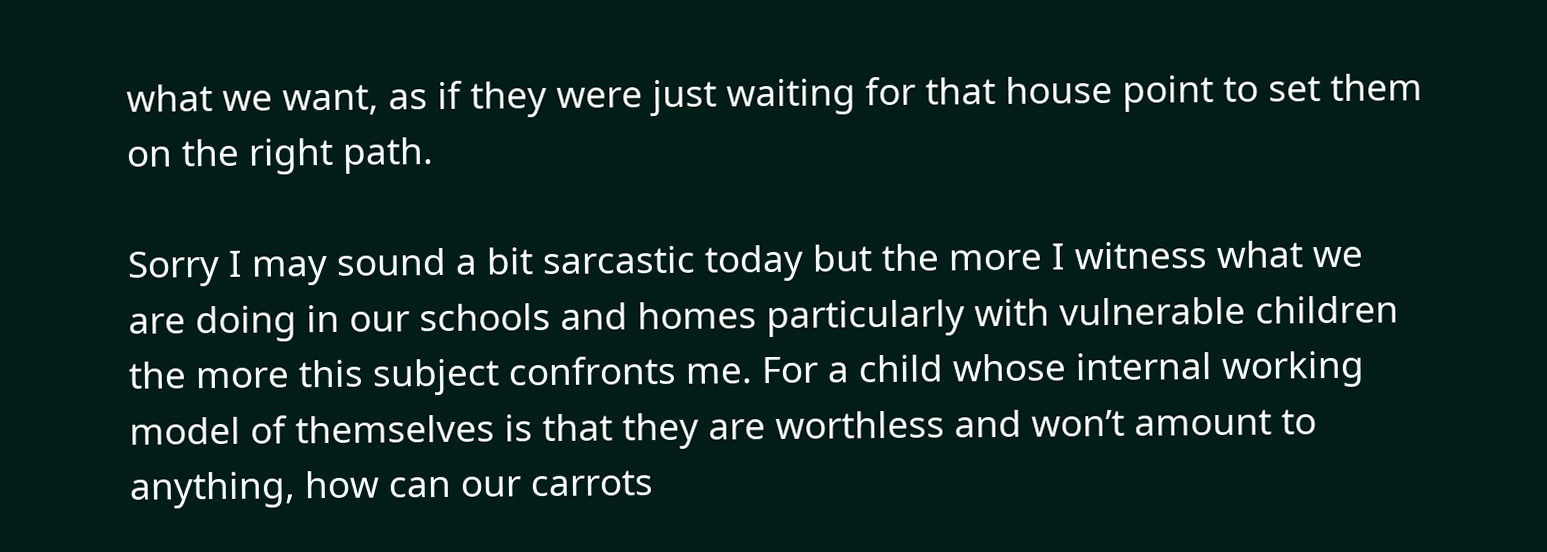what we want, as if they were just waiting for that house point to set them on the right path.

Sorry I may sound a bit sarcastic today but the more I witness what we are doing in our schools and homes particularly with vulnerable children the more this subject confronts me. For a child whose internal working model of themselves is that they are worthless and won’t amount to anything, how can our carrots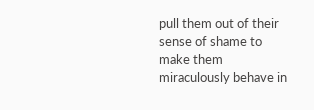pull them out of their sense of shame to make them miraculously behave in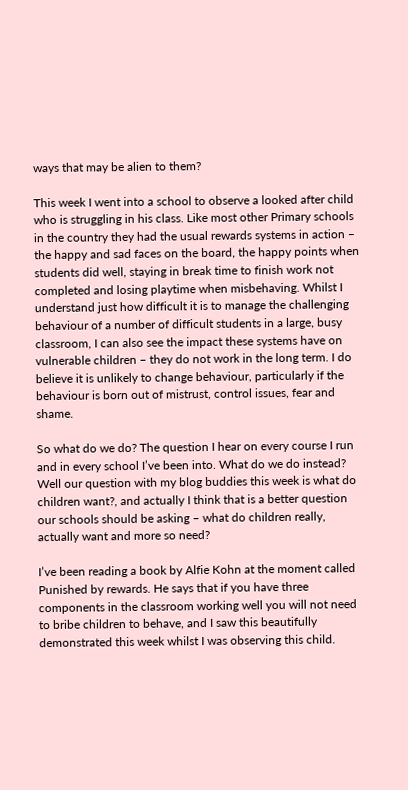ways that may be alien to them?

This week I went into a school to observe a looked after child who is struggling in his class. Like most other Primary schools in the country they had the usual rewards systems in action – the happy and sad faces on the board, the happy points when students did well, staying in break time to finish work not completed and losing playtime when misbehaving. Whilst I understand just how difficult it is to manage the challenging behaviour of a number of difficult students in a large, busy classroom, I can also see the impact these systems have on vulnerable children – they do not work in the long term. I do believe it is unlikely to change behaviour, particularly if the behaviour is born out of mistrust, control issues, fear and shame.

So what do we do? The question I hear on every course I run and in every school I’ve been into. What do we do instead? Well our question with my blog buddies this week is what do children want?, and actually I think that is a better question our schools should be asking – what do children really, actually want and more so need?

I’ve been reading a book by Alfie Kohn at the moment called Punished by rewards. He says that if you have three components in the classroom working well you will not need to bribe children to behave, and I saw this beautifully demonstrated this week whilst I was observing this child.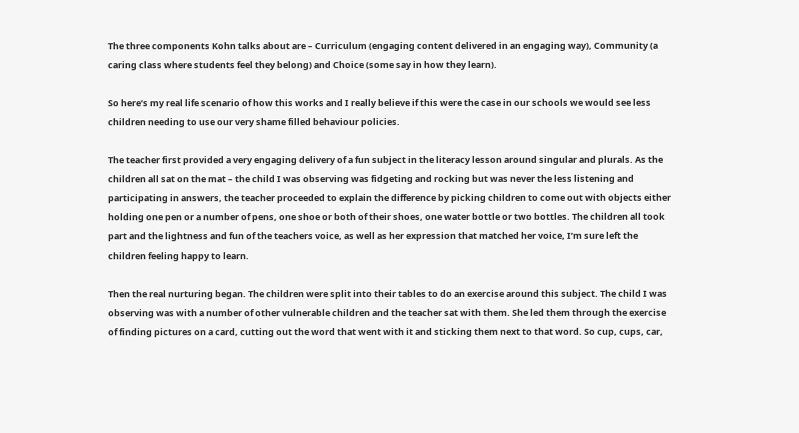The three components Kohn talks about are – Curriculum (engaging content delivered in an engaging way), Community (a caring class where students feel they belong) and Choice (some say in how they learn).

So here’s my real life scenario of how this works and I really believe if this were the case in our schools we would see less children needing to use our very shame filled behaviour policies.

The teacher first provided a very engaging delivery of a fun subject in the literacy lesson around singular and plurals. As the children all sat on the mat – the child I was observing was fidgeting and rocking but was never the less listening and participating in answers, the teacher proceeded to explain the difference by picking children to come out with objects either holding one pen or a number of pens, one shoe or both of their shoes, one water bottle or two bottles. The children all took part and the lightness and fun of the teachers voice, as well as her expression that matched her voice, I’m sure left the children feeling happy to learn.

Then the real nurturing began. The children were split into their tables to do an exercise around this subject. The child I was observing was with a number of other vulnerable children and the teacher sat with them. She led them through the exercise of finding pictures on a card, cutting out the word that went with it and sticking them next to that word. So cup, cups, car,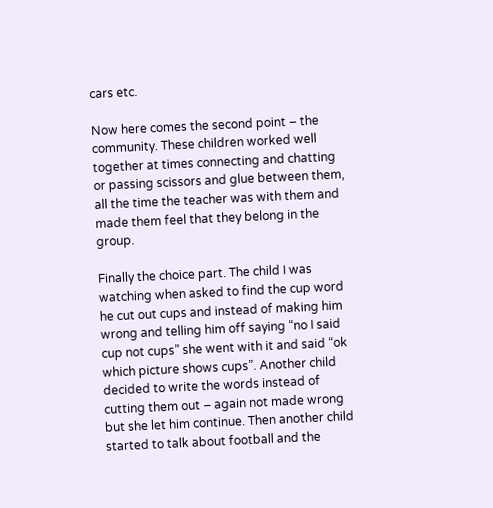cars etc.

Now here comes the second point – the community. These children worked well together at times connecting and chatting or passing scissors and glue between them, all the time the teacher was with them and made them feel that they belong in the group.

Finally the choice part. The child I was watching when asked to find the cup word he cut out cups and instead of making him wrong and telling him off saying “no I said cup not cups” she went with it and said “ok which picture shows cups”. Another child decided to write the words instead of cutting them out – again not made wrong but she let him continue. Then another child started to talk about football and the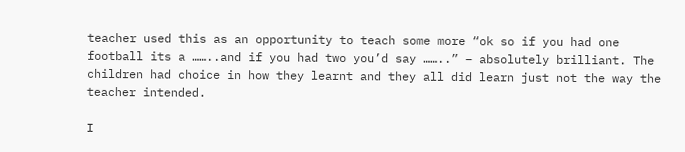teacher used this as an opportunity to teach some more “ok so if you had one football its a ……..and if you had two you’d say ……..” – absolutely brilliant. The children had choice in how they learnt and they all did learn just not the way the teacher intended.

I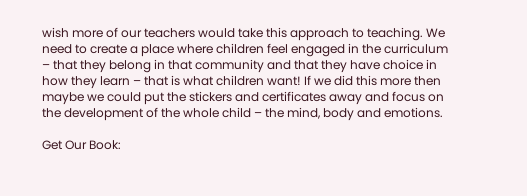wish more of our teachers would take this approach to teaching. We need to create a place where children feel engaged in the curriculum – that they belong in that community and that they have choice in how they learn – that is what children want! If we did this more then maybe we could put the stickers and certificates away and focus on the development of the whole child – the mind, body and emotions.

Get Our Book: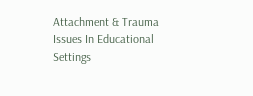Attachment & Trauma Issues In Educational Settings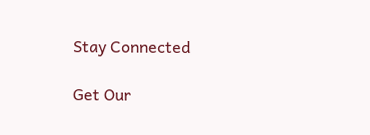Stay Connected

Get Our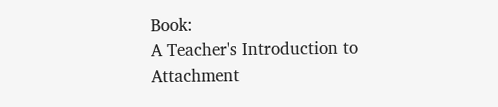Book:
A Teacher's Introduction to Attachment